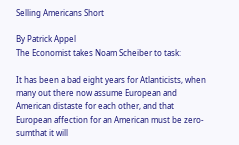Selling Americans Short

By Patrick Appel
The Economist takes Noam Scheiber to task:

It has been a bad eight years for Atlanticists, when many out there now assume European and American distaste for each other, and that European affection for an American must be zero-sumthat it will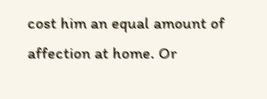cost him an equal amount of affection at home. Or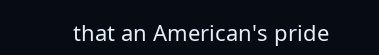that an American's pride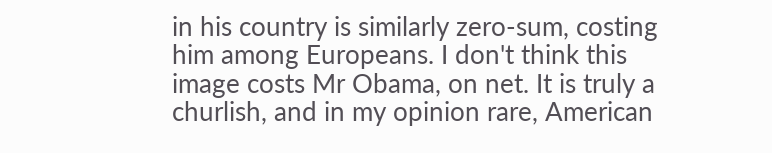in his country is similarly zero-sum, costing him among Europeans. I don't think this image costs Mr Obama, on net. It is truly a churlish, and in my opinion rare, American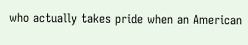who actually takes pride when an American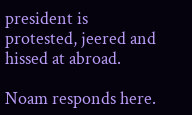president is protested, jeered and hissed at abroad.

Noam responds here.